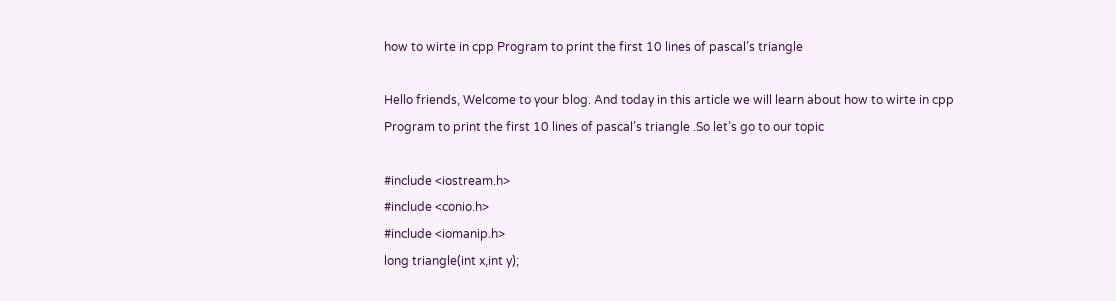how to wirte in cpp Program to print the first 10 lines of pascal’s triangle

Hello friends, Welcome to your blog. And today in this article we will learn about how to wirte in cpp Program to print the first 10 lines of pascal’s triangle .So let’s go to our topic

#include <iostream.h>
#include <conio.h>
#include <iomanip.h>
long triangle(int x,int y);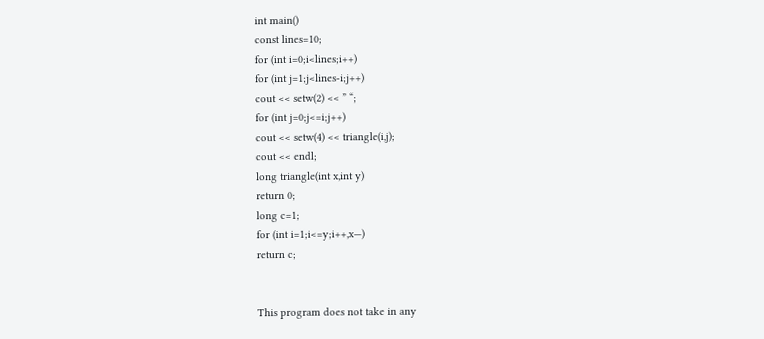int main()
const lines=10;
for (int i=0;i<lines;i++)
for (int j=1;j<lines-i;j++)
cout << setw(2) << ” “;
for (int j=0;j<=i;j++)
cout << setw(4) << triangle(i,j);
cout << endl;
long triangle(int x,int y)
return 0;
long c=1;
for (int i=1;i<=y;i++,x—)
return c;


This program does not take in any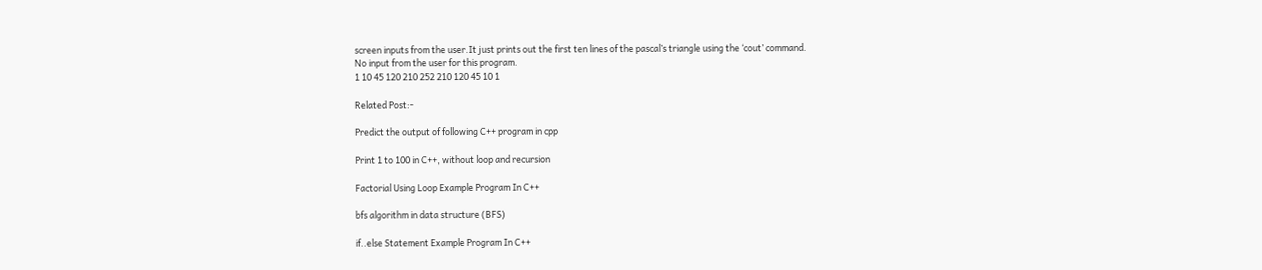screen inputs from the user.It just prints out the first ten lines of the pascal’s triangle using the ‘cout’ command.
No input from the user for this program.
1 10 45 120 210 252 210 120 45 10 1

Related Post:-

Predict the output of following C++ program in cpp

Print 1 to 100 in C++, without loop and recursion

Factorial Using Loop Example Program In C++

bfs algorithm in data structure (BFS)

if..else Statement Example Program In C++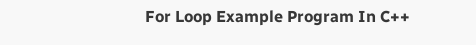For Loop Example Program In C++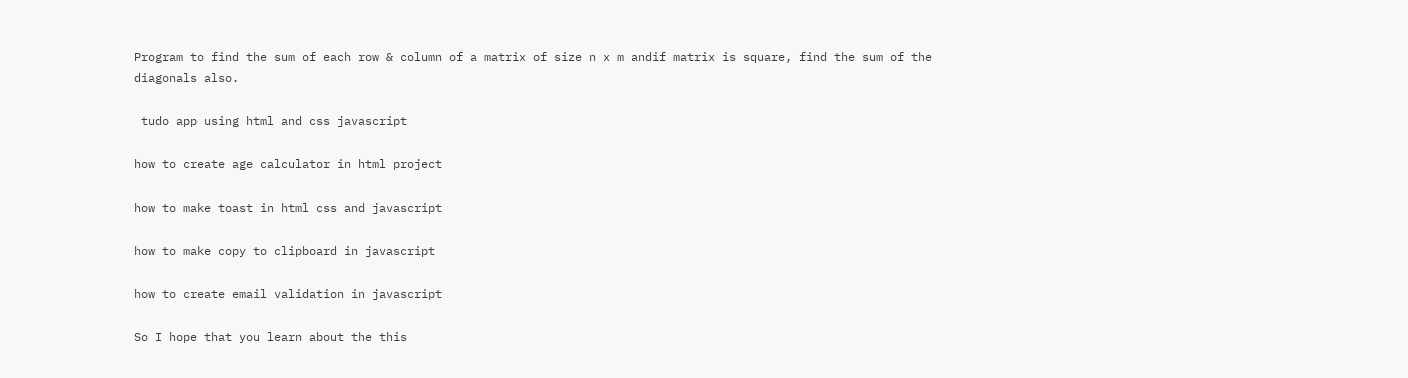Program to find the sum of each row & column of a matrix of size n x m andif matrix is square, find the sum of the diagonals also.

 tudo app using html and css javascript

how to create age calculator in html project

how to make toast in html css and javascript

how to make copy to clipboard in javascript

how to create email validation in javascript

So I hope that you learn about the this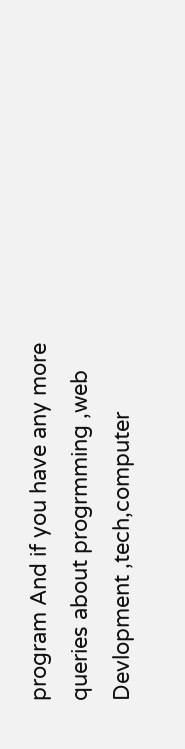program And if you have any more queries about progrmming ,web Devlopment ,tech,computer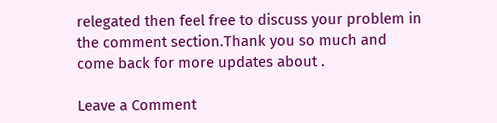relegated then feel free to discuss your problem in the comment section.Thank you so much and come back for more updates about .

Leave a Comment